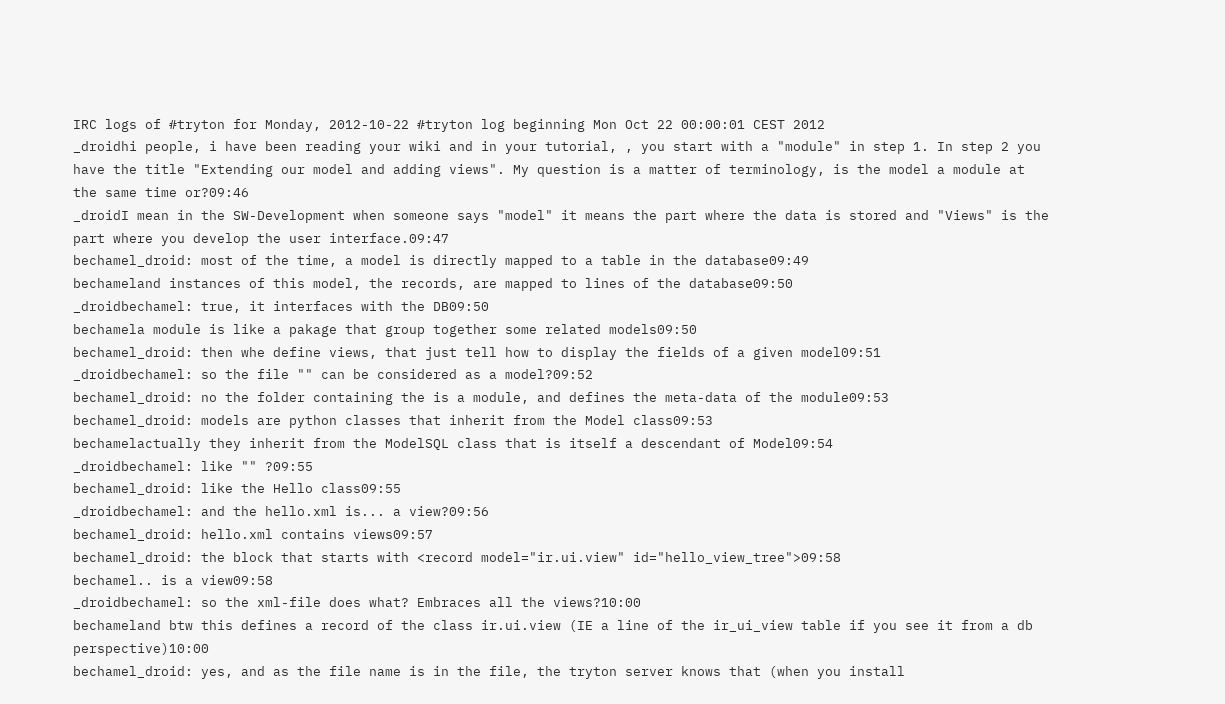IRC logs of #tryton for Monday, 2012-10-22 #tryton log beginning Mon Oct 22 00:00:01 CEST 2012
_droidhi people, i have been reading your wiki and in your tutorial, , you start with a "module" in step 1. In step 2 you have the title "Extending our model and adding views". My question is a matter of terminology, is the model a module at the same time or?09:46
_droidI mean in the SW-Development when someone says "model" it means the part where the data is stored and "Views" is the part where you develop the user interface.09:47
bechamel_droid: most of the time, a model is directly mapped to a table in the database09:49
bechameland instances of this model, the records, are mapped to lines of the database09:50
_droidbechamel: true, it interfaces with the DB09:50
bechamela module is like a pakage that group together some related models09:50
bechamel_droid: then whe define views, that just tell how to display the fields of a given model09:51
_droidbechamel: so the file "" can be considered as a model?09:52
bechamel_droid: no the folder containing the is a module, and defines the meta-data of the module09:53
bechamel_droid: models are python classes that inherit from the Model class09:53
bechamelactually they inherit from the ModelSQL class that is itself a descendant of Model09:54
_droidbechamel: like "" ?09:55
bechamel_droid: like the Hello class09:55
_droidbechamel: and the hello.xml is... a view?09:56
bechamel_droid: hello.xml contains views09:57
bechamel_droid: the block that starts with <record model="ir.ui.view" id="hello_view_tree">09:58
bechamel.. is a view09:58
_droidbechamel: so the xml-file does what? Embraces all the views?10:00
bechameland btw this defines a record of the class ir.ui.view (IE a line of the ir_ui_view table if you see it from a db perspective)10:00
bechamel_droid: yes, and as the file name is in the file, the tryton server knows that (when you install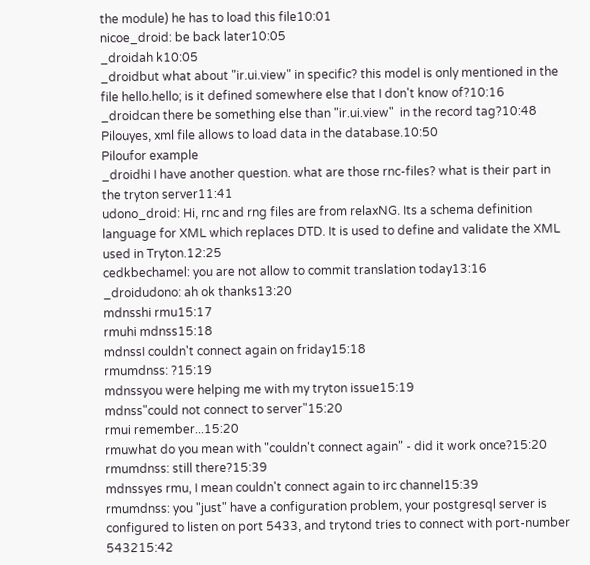the module) he has to load this file10:01
nicoe_droid: be back later10:05
_droidah k10:05
_droidbut what about "ir.ui.view" in specific? this model is only mentioned in the file hello.hello; is it defined somewhere else that I don't know of?10:16
_droidcan there be something else than "ir.ui.view"  in the record tag?10:48
Pilouyes, xml file allows to load data in the database.10:50
Piloufor example
_droidhi I have another question. what are those rnc-files? what is their part in the tryton server11:41
udono_droid: Hi, rnc and rng files are from relaxNG. Its a schema definition language for XML which replaces DTD. It is used to define and validate the XML used in Tryton.12:25
cedkbechamel: you are not allow to commit translation today13:16
_droidudono: ah ok thanks13:20
mdnsshi rmu15:17
rmuhi mdnss15:18
mdnssI couldn't connect again on friday15:18
rmumdnss: ?15:19
mdnssyou were helping me with my tryton issue15:19
mdnss"could not connect to server"15:20
rmui remember...15:20
rmuwhat do you mean with "couldn't connect again" - did it work once?15:20
rmumdnss: still there?15:39
mdnssyes rmu, I mean couldn't connect again to irc channel15:39
rmumdnss: you "just" have a configuration problem, your postgresql server is configured to listen on port 5433, and trytond tries to connect with port-number 543215:42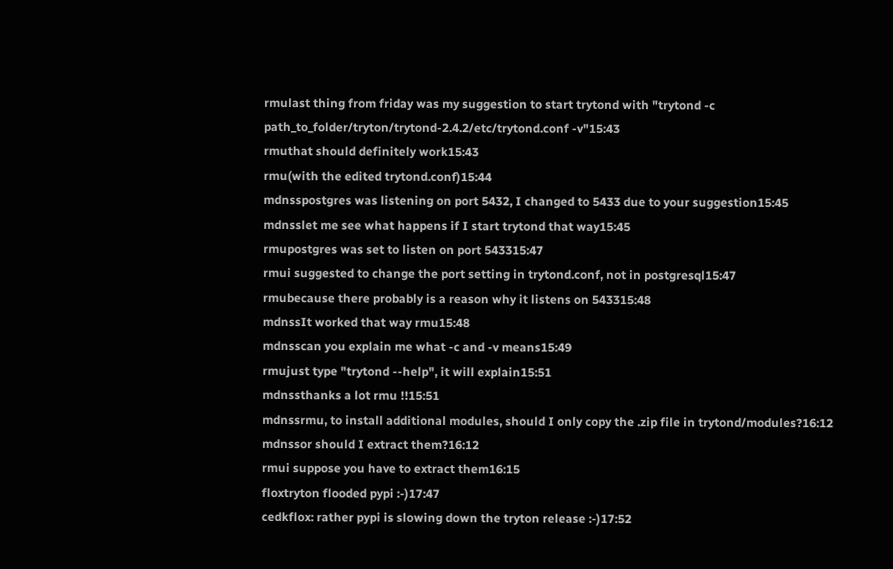rmulast thing from friday was my suggestion to start trytond with "trytond -c path_to_folder/tryton/trytond-2.4.2/etc/trytond.conf -v"15:43
rmuthat should definitely work15:43
rmu(with the edited trytond.conf)15:44
mdnsspostgres was listening on port 5432, I changed to 5433 due to your suggestion15:45
mdnsslet me see what happens if I start trytond that way15:45
rmupostgres was set to listen on port 543315:47
rmui suggested to change the port setting in trytond.conf, not in postgresql15:47
rmubecause there probably is a reason why it listens on 543315:48
mdnssIt worked that way rmu15:48
mdnsscan you explain me what -c and -v means15:49
rmujust type "trytond --help", it will explain15:51
mdnssthanks a lot rmu !!15:51
mdnssrmu, to install additional modules, should I only copy the .zip file in trytond/modules?16:12
mdnssor should I extract them?16:12
rmui suppose you have to extract them16:15
floxtryton flooded pypi :-)17:47
cedkflox: rather pypi is slowing down the tryton release :-)17:52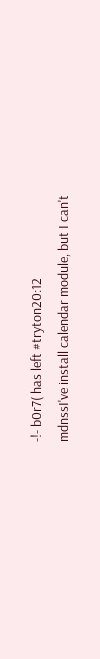-!- b0r7( has left #tryton20:12
mdnssI've install calendar module, but I can't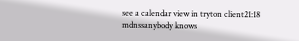see a calendar view in tryton client21:18
mdnssanybody knows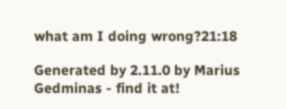what am I doing wrong?21:18

Generated by 2.11.0 by Marius Gedminas - find it at!